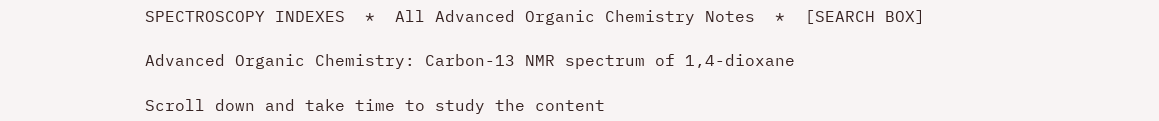SPECTROSCOPY INDEXES  *  All Advanced Organic Chemistry Notes  *  [SEARCH BOX]

Advanced Organic Chemistry: Carbon-13 NMR spectrum of 1,4-dioxane

Scroll down and take time to study the content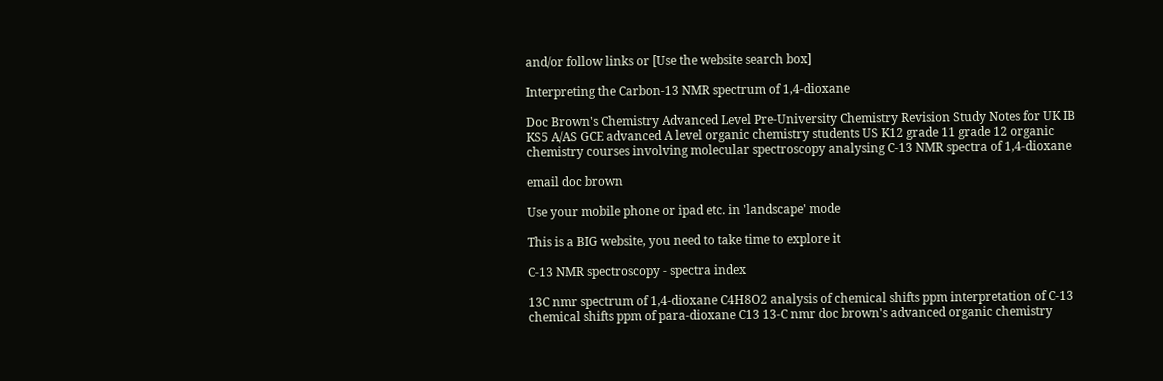and/or follow links or [Use the website search box]

Interpreting the Carbon-13 NMR spectrum of 1,4-dioxane

Doc Brown's Chemistry Advanced Level Pre-University Chemistry Revision Study Notes for UK IB KS5 A/AS GCE advanced A level organic chemistry students US K12 grade 11 grade 12 organic chemistry courses involving molecular spectroscopy analysing C-13 NMR spectra of 1,4-dioxane

email doc brown

Use your mobile phone or ipad etc. in 'landscape' mode

This is a BIG website, you need to take time to explore it

C-13 NMR spectroscopy - spectra index

13C nmr spectrum of 1,4-dioxane C4H8O2 analysis of chemical shifts ppm interpretation of C-13 chemical shifts ppm of para-dioxane C13 13-C nmr doc brown's advanced organic chemistry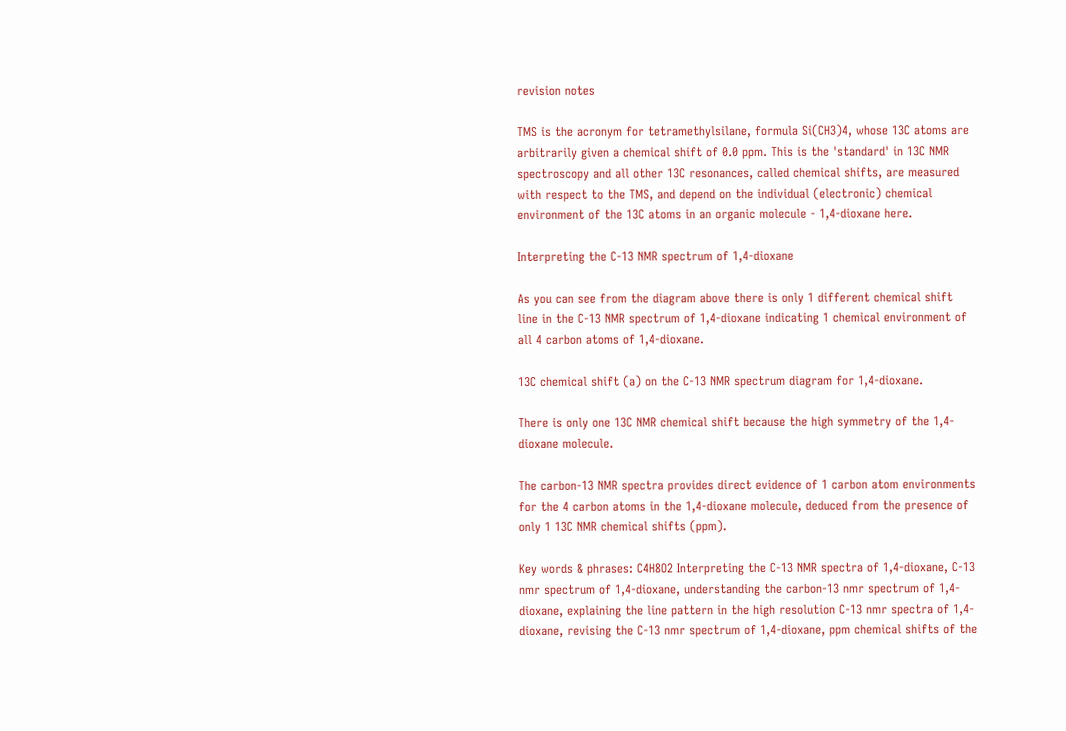revision notes

TMS is the acronym for tetramethylsilane, formula Si(CH3)4, whose 13C atoms are arbitrarily given a chemical shift of 0.0 ppm. This is the 'standard' in 13C NMR spectroscopy and all other 13C resonances, called chemical shifts, are measured with respect to the TMS, and depend on the individual (electronic) chemical environment of the 13C atoms in an organic molecule - 1,4-dioxane here.

Interpreting the C-13 NMR spectrum of 1,4-dioxane

As you can see from the diagram above there is only 1 different chemical shift line in the C-13 NMR spectrum of 1,4-dioxane indicating 1 chemical environment of all 4 carbon atoms of 1,4-dioxane.

13C chemical shift (a) on the C-13 NMR spectrum diagram for 1,4-dioxane.

There is only one 13C NMR chemical shift because the high symmetry of the 1,4-dioxane molecule.

The carbon-13 NMR spectra provides direct evidence of 1 carbon atom environments for the 4 carbon atoms in the 1,4-dioxane molecule, deduced from the presence of only 1 13C NMR chemical shifts (ppm).

Key words & phrases: C4H8O2 Interpreting the C-13 NMR spectra of 1,4-dioxane, C-13 nmr spectrum of 1,4-dioxane, understanding the carbon-13 nmr spectrum of 1,4-dioxane, explaining the line pattern in the high resolution C-13 nmr spectra of 1,4-dioxane, revising the C-13 nmr spectrum of 1,4-dioxane, ppm chemical shifts of the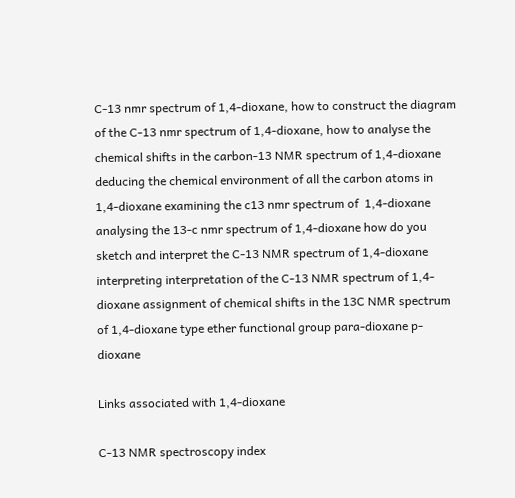C-13 nmr spectrum of 1,4-dioxane, how to construct the diagram of the C-13 nmr spectrum of 1,4-dioxane, how to analyse the chemical shifts in the carbon-13 NMR spectrum of 1,4-dioxane deducing the chemical environment of all the carbon atoms in 1,4-dioxane examining the c13 nmr spectrum of  1,4-dioxane analysing the 13-c nmr spectrum of 1,4-dioxane how do you sketch and interpret the C-13 NMR spectrum of 1,4-dioxane interpreting interpretation of the C-13 NMR spectrum of 1,4-dioxane assignment of chemical shifts in the 13C NMR spectrum of 1,4-dioxane type ether functional group para-dioxane p-dioxane

Links associated with 1,4-dioxane

C-13 NMR spectroscopy index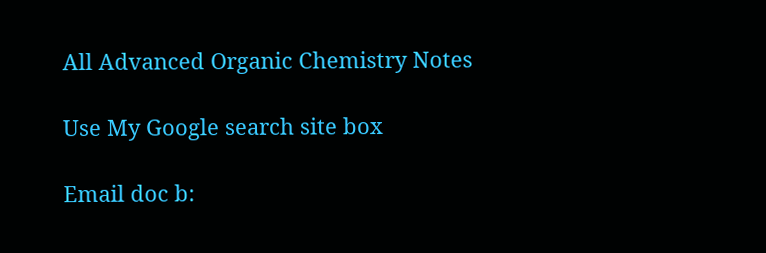All Advanced Organic Chemistry Notes

Use My Google search site box

Email doc b: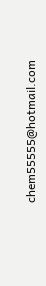chem55555@hotmail.com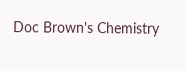Doc Brown's Chemistry